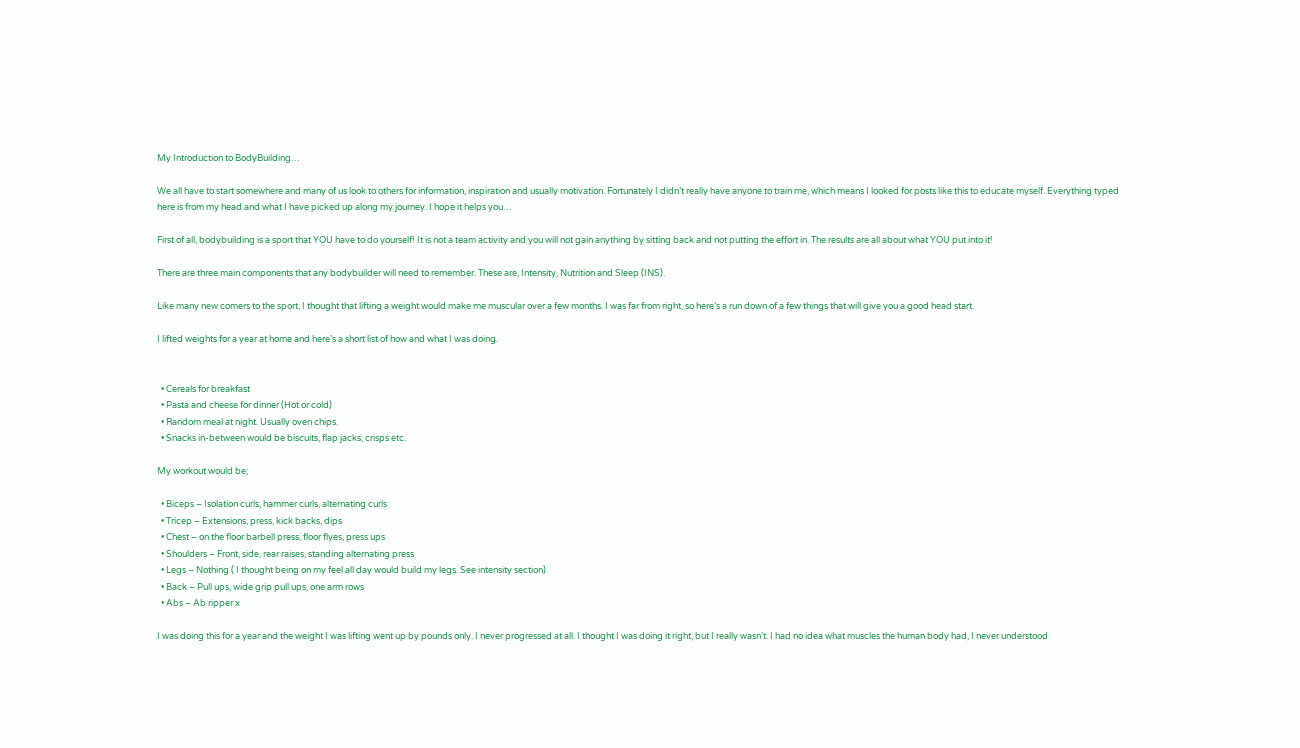My Introduction to BodyBuilding…

We all have to start somewhere and many of us look to others for information, inspiration and usually motivation. Fortunately I didn’t really have anyone to train me, which means I looked for posts like this to educate myself. Everything typed here is from my head and what I have picked up along my journey. I hope it helps you…

First of all, bodybuilding is a sport that YOU have to do yourself! It is not a team activity and you will not gain anything by sitting back and not putting the effort in. The results are all about what YOU put into it!

There are three main components that any bodybuilder will need to remember. These are, Intensity, Nutrition and Sleep (INS).

Like many new comers to the sport, I thought that lifting a weight would make me muscular over a few months. I was far from right, so here’s a run down of a few things that will give you a good head start.

I lifted weights for a year at home and here’s a short list of how and what I was doing.


  • Cereals for breakfast
  • Pasta and cheese for dinner (Hot or cold)
  • Random meal at night. Usually oven chips.
  • Snacks in-between would be biscuits, flap jacks, crisps etc.

My workout would be;

  • Biceps – Isolation curls, hammer curls, alternating curls
  • Tricep – Extensions, press, kick backs, dips
  • Chest – on the floor barbell press, floor flyes, press ups
  • Shoulders – Front, side, rear raises, standing alternating press
  • Legs – Nothing ( I thought being on my feel all day would build my legs. See intensity section)
  • Back – Pull ups, wide grip pull ups, one arm rows
  • Abs – Ab ripper x

I was doing this for a year and the weight I was lifting went up by pounds only. I never progressed at all. I thought I was doing it right, but I really wasn’t. I had no idea what muscles the human body had, I never understood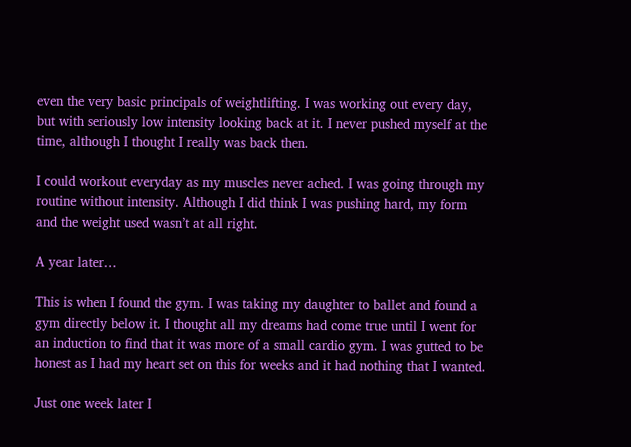even the very basic principals of weightlifting. I was working out every day, but with seriously low intensity looking back at it. I never pushed myself at the time, although I thought I really was back then.

I could workout everyday as my muscles never ached. I was going through my routine without intensity. Although I did think I was pushing hard, my form and the weight used wasn’t at all right.

A year later…

This is when I found the gym. I was taking my daughter to ballet and found a gym directly below it. I thought all my dreams had come true until I went for an induction to find that it was more of a small cardio gym. I was gutted to be honest as I had my heart set on this for weeks and it had nothing that I wanted.

Just one week later I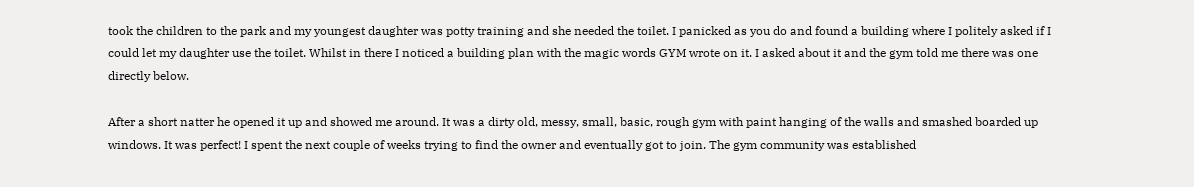took the children to the park and my youngest daughter was potty training and she needed the toilet. I panicked as you do and found a building where I politely asked if I could let my daughter use the toilet. Whilst in there I noticed a building plan with the magic words GYM wrote on it. I asked about it and the gym told me there was one directly below.

After a short natter he opened it up and showed me around. It was a dirty old, messy, small, basic, rough gym with paint hanging of the walls and smashed boarded up windows. It was perfect! I spent the next couple of weeks trying to find the owner and eventually got to join. The gym community was established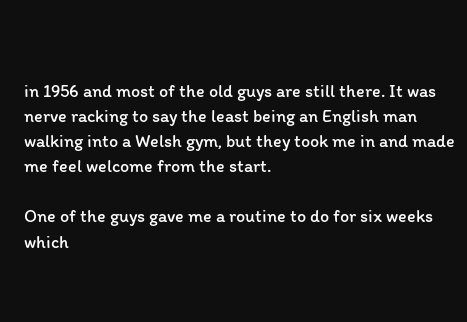in 1956 and most of the old guys are still there. It was nerve racking to say the least being an English man walking into a Welsh gym, but they took me in and made me feel welcome from the start.

One of the guys gave me a routine to do for six weeks which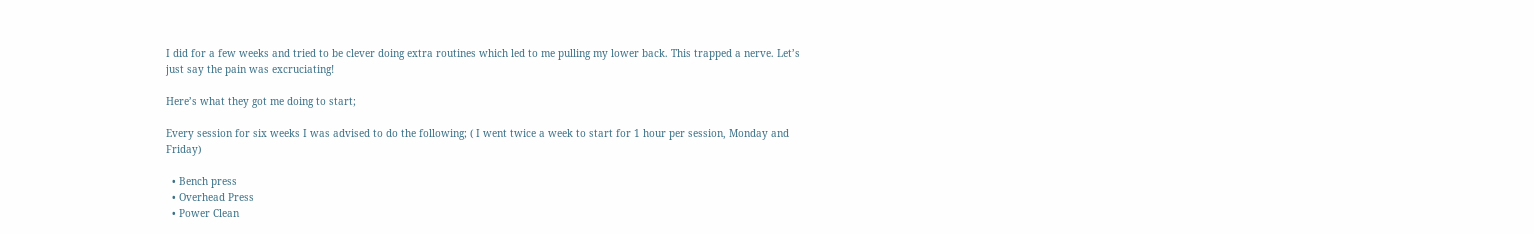I did for a few weeks and tried to be clever doing extra routines which led to me pulling my lower back. This trapped a nerve. Let’s just say the pain was excruciating!

Here’s what they got me doing to start;

Every session for six weeks I was advised to do the following; ( I went twice a week to start for 1 hour per session, Monday and Friday)

  • Bench press
  • Overhead Press
  • Power Clean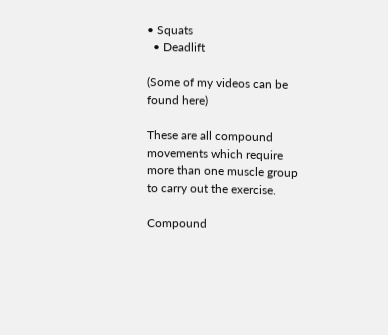• Squats
  • Deadlift

(Some of my videos can be found here)

These are all compound movements which require more than one muscle group to carry out the exercise.

Compound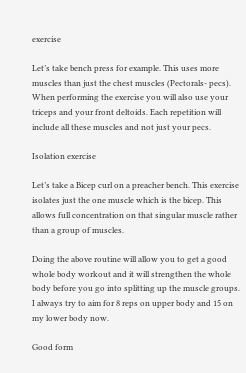exercise

Let’s take bench press for example. This uses more muscles than just the chest muscles (Pectorals- pecs). When performing the exercise you will also use your triceps and your front deltoids. Each repetition will include all these muscles and not just your pecs.

Isolation exercise

Let’s take a Bicep curl on a preacher bench. This exercise isolates just the one muscle which is the bicep. This allows full concentration on that singular muscle rather than a group of muscles.

Doing the above routine will allow you to get a good whole body workout and it will strengthen the whole body before you go into splitting up the muscle groups. I always try to aim for 8 reps on upper body and 15 on my lower body now.

Good form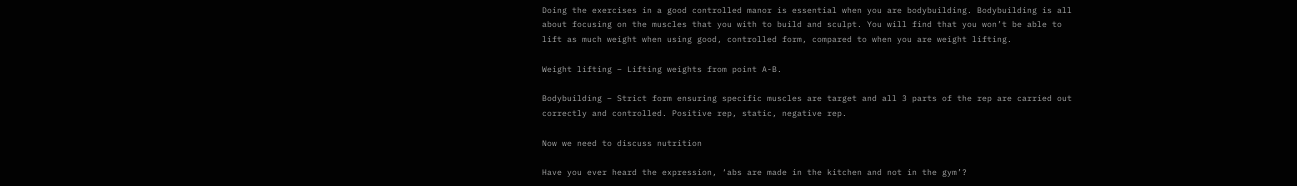Doing the exercises in a good controlled manor is essential when you are bodybuilding. Bodybuilding is all about focusing on the muscles that you with to build and sculpt. You will find that you won’t be able to lift as much weight when using good, controlled form, compared to when you are weight lifting.

Weight lifting – Lifting weights from point A-B.

Bodybuilding – Strict form ensuring specific muscles are target and all 3 parts of the rep are carried out correctly and controlled. Positive rep, static, negative rep.

Now we need to discuss nutrition

Have you ever heard the expression, ‘abs are made in the kitchen and not in the gym’?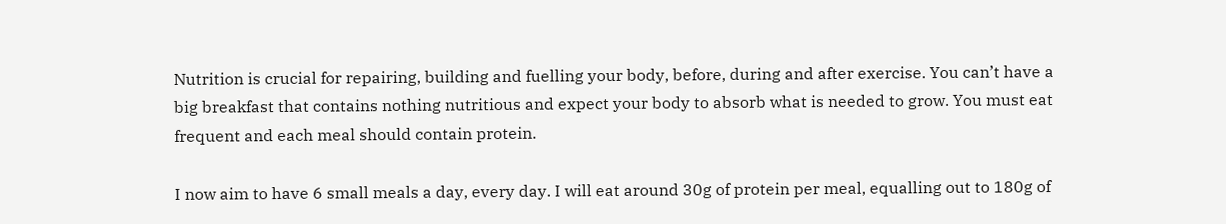Nutrition is crucial for repairing, building and fuelling your body, before, during and after exercise. You can’t have a big breakfast that contains nothing nutritious and expect your body to absorb what is needed to grow. You must eat frequent and each meal should contain protein.

I now aim to have 6 small meals a day, every day. I will eat around 30g of protein per meal, equalling out to 180g of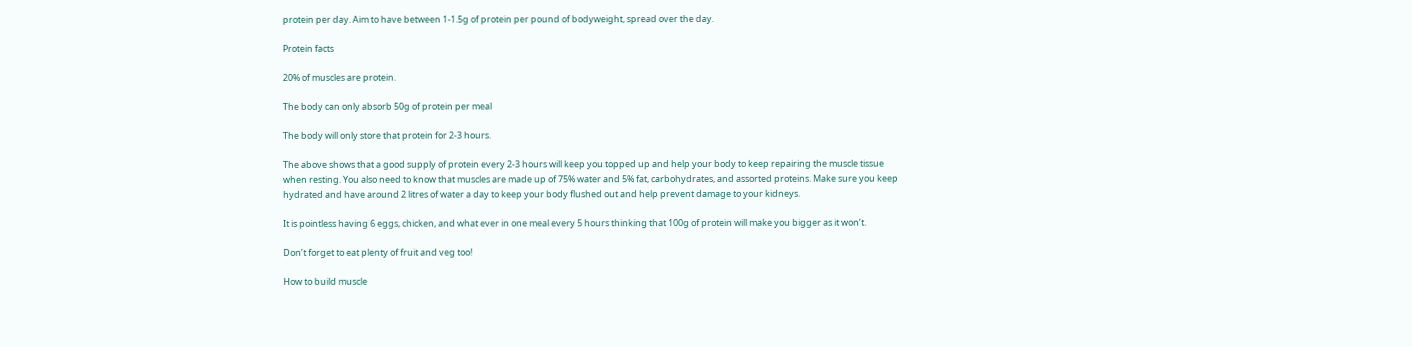protein per day. Aim to have between 1-1.5g of protein per pound of bodyweight, spread over the day.

Protein facts

20% of muscles are protein.

The body can only absorb 50g of protein per meal

The body will only store that protein for 2-3 hours.

The above shows that a good supply of protein every 2-3 hours will keep you topped up and help your body to keep repairing the muscle tissue when resting. You also need to know that muscles are made up of 75% water and 5% fat, carbohydrates, and assorted proteins. Make sure you keep hydrated and have around 2 litres of water a day to keep your body flushed out and help prevent damage to your kidneys.

It is pointless having 6 eggs, chicken, and what ever in one meal every 5 hours thinking that 100g of protein will make you bigger as it won’t.

Don’t forget to eat plenty of fruit and veg too!

How to build muscle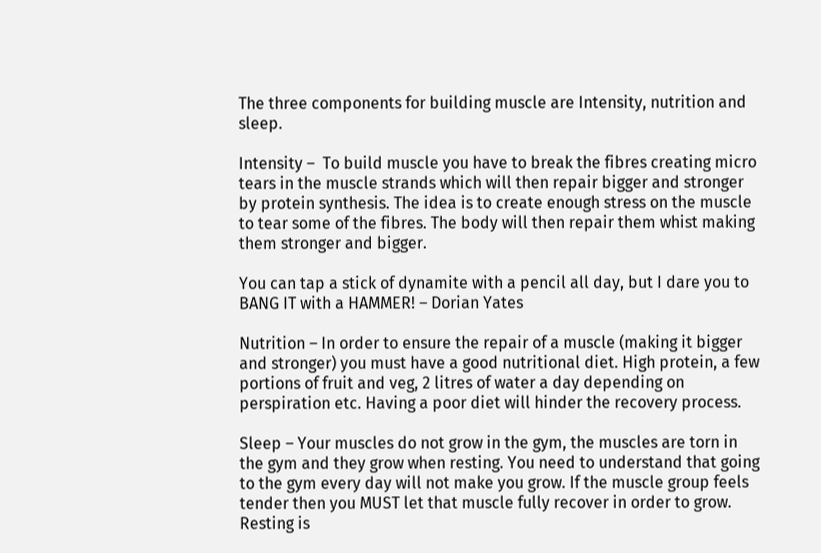The three components for building muscle are Intensity, nutrition and sleep.

Intensity –  To build muscle you have to break the fibres creating micro tears in the muscle strands which will then repair bigger and stronger by protein synthesis. The idea is to create enough stress on the muscle to tear some of the fibres. The body will then repair them whist making them stronger and bigger.

You can tap a stick of dynamite with a pencil all day, but I dare you to BANG IT with a HAMMER! – Dorian Yates

Nutrition – In order to ensure the repair of a muscle (making it bigger and stronger) you must have a good nutritional diet. High protein, a few portions of fruit and veg, 2 litres of water a day depending on perspiration etc. Having a poor diet will hinder the recovery process.

Sleep – Your muscles do not grow in the gym, the muscles are torn in the gym and they grow when resting. You need to understand that going to the gym every day will not make you grow. If the muscle group feels tender then you MUST let that muscle fully recover in order to grow. Resting is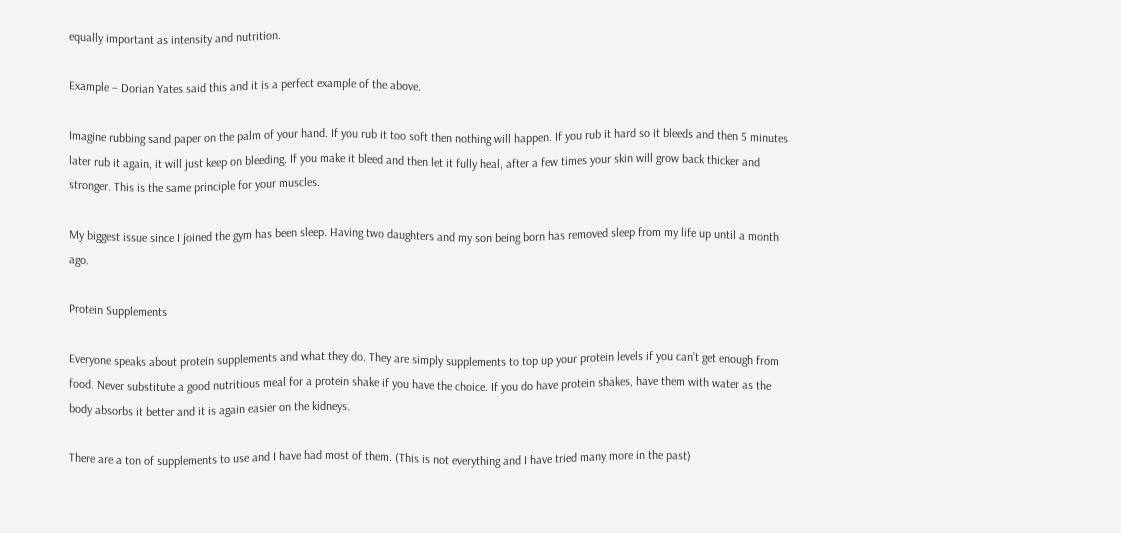equally important as intensity and nutrition.

Example – Dorian Yates said this and it is a perfect example of the above.

Imagine rubbing sand paper on the palm of your hand. If you rub it too soft then nothing will happen. If you rub it hard so it bleeds and then 5 minutes later rub it again, it will just keep on bleeding. If you make it bleed and then let it fully heal, after a few times your skin will grow back thicker and stronger. This is the same principle for your muscles.

My biggest issue since I joined the gym has been sleep. Having two daughters and my son being born has removed sleep from my life up until a month ago.

Protein Supplements

Everyone speaks about protein supplements and what they do. They are simply supplements to top up your protein levels if you can’t get enough from food. Never substitute a good nutritious meal for a protein shake if you have the choice. If you do have protein shakes, have them with water as the body absorbs it better and it is again easier on the kidneys.

There are a ton of supplements to use and I have had most of them. (This is not everything and I have tried many more in the past)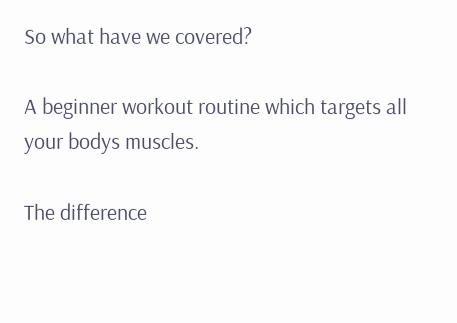So what have we covered?

A beginner workout routine which targets all your bodys muscles.

The difference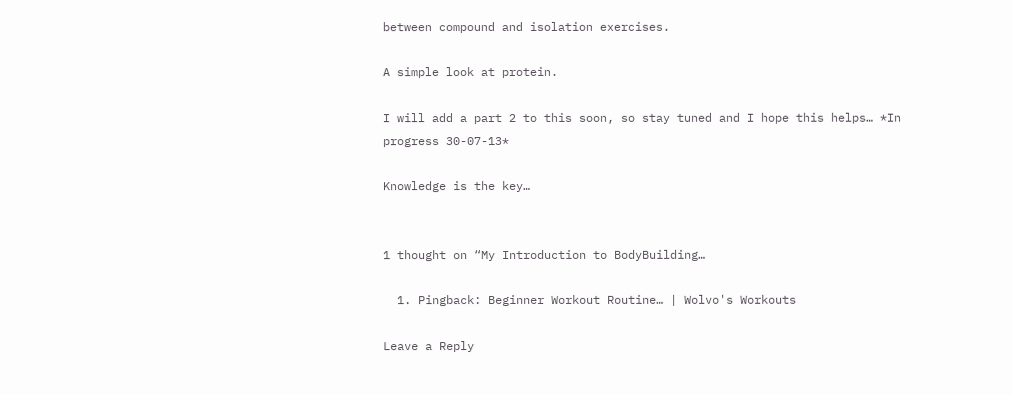between compound and isolation exercises.

A simple look at protein.

I will add a part 2 to this soon, so stay tuned and I hope this helps… *In progress 30-07-13*

Knowledge is the key…


1 thought on “My Introduction to BodyBuilding…

  1. Pingback: Beginner Workout Routine… | Wolvo's Workouts

Leave a Reply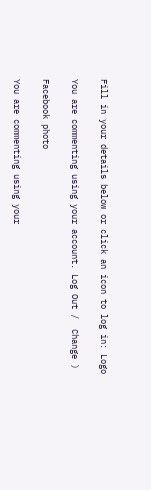Fill in your details below or click an icon to log in: Logo

You are commenting using your account. Log Out /  Change )

Facebook photo

You are commenting using your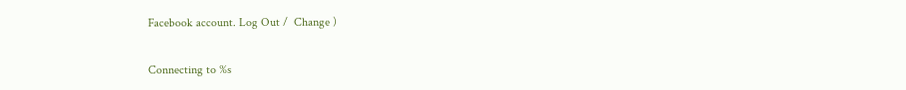Facebook account. Log Out /  Change )

Connecting to %s